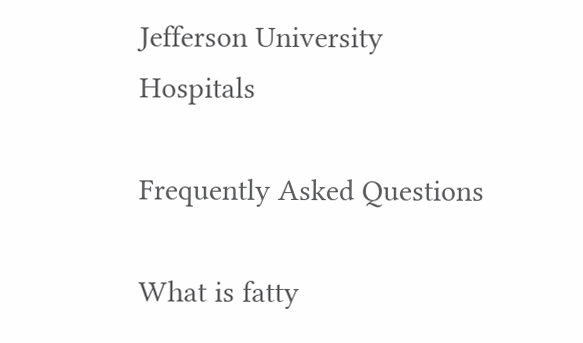Jefferson University Hospitals

Frequently Asked Questions

What is fatty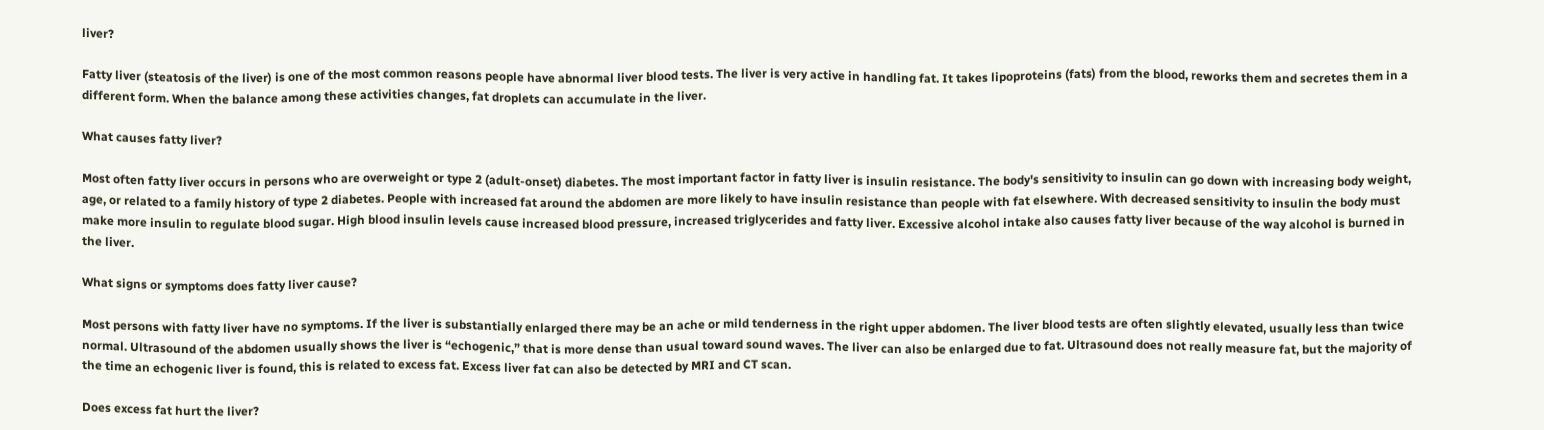liver?

Fatty liver (steatosis of the liver) is one of the most common reasons people have abnormal liver blood tests. The liver is very active in handling fat. It takes lipoproteins (fats) from the blood, reworks them and secretes them in a different form. When the balance among these activities changes, fat droplets can accumulate in the liver.

What causes fatty liver?

Most often fatty liver occurs in persons who are overweight or type 2 (adult-onset) diabetes. The most important factor in fatty liver is insulin resistance. The body's sensitivity to insulin can go down with increasing body weight, age, or related to a family history of type 2 diabetes. People with increased fat around the abdomen are more likely to have insulin resistance than people with fat elsewhere. With decreased sensitivity to insulin the body must make more insulin to regulate blood sugar. High blood insulin levels cause increased blood pressure, increased triglycerides and fatty liver. Excessive alcohol intake also causes fatty liver because of the way alcohol is burned in the liver.

What signs or symptoms does fatty liver cause?

Most persons with fatty liver have no symptoms. If the liver is substantially enlarged there may be an ache or mild tenderness in the right upper abdomen. The liver blood tests are often slightly elevated, usually less than twice normal. Ultrasound of the abdomen usually shows the liver is “echogenic,” that is more dense than usual toward sound waves. The liver can also be enlarged due to fat. Ultrasound does not really measure fat, but the majority of the time an echogenic liver is found, this is related to excess fat. Excess liver fat can also be detected by MRI and CT scan.

Does excess fat hurt the liver?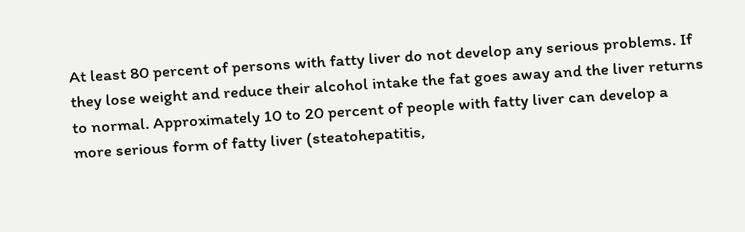At least 80 percent of persons with fatty liver do not develop any serious problems. If they lose weight and reduce their alcohol intake the fat goes away and the liver returns to normal. Approximately 10 to 20 percent of people with fatty liver can develop a more serious form of fatty liver (steatohepatitis,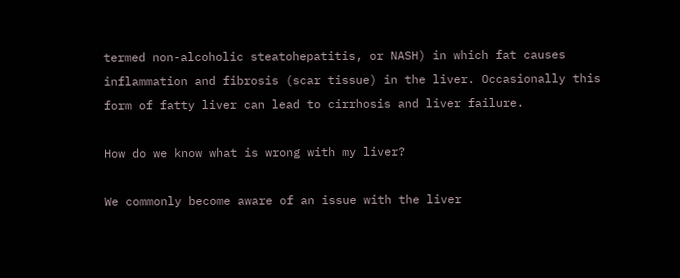termed non-alcoholic steatohepatitis, or NASH) in which fat causes inflammation and fibrosis (scar tissue) in the liver. Occasionally this form of fatty liver can lead to cirrhosis and liver failure.

How do we know what is wrong with my liver?

We commonly become aware of an issue with the liver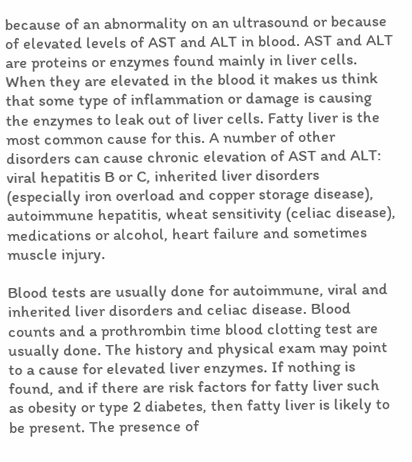because of an abnormality on an ultrasound or because of elevated levels of AST and ALT in blood. AST and ALT are proteins or enzymes found mainly in liver cells. When they are elevated in the blood it makes us think that some type of inflammation or damage is causing the enzymes to leak out of liver cells. Fatty liver is the most common cause for this. A number of other disorders can cause chronic elevation of AST and ALT: viral hepatitis B or C, inherited liver disorders (especially iron overload and copper storage disease), autoimmune hepatitis, wheat sensitivity (celiac disease), medications or alcohol, heart failure and sometimes muscle injury.

Blood tests are usually done for autoimmune, viral and inherited liver disorders and celiac disease. Blood counts and a prothrombin time blood clotting test are usually done. The history and physical exam may point to a cause for elevated liver enzymes. If nothing is found, and if there are risk factors for fatty liver such as obesity or type 2 diabetes, then fatty liver is likely to be present. The presence of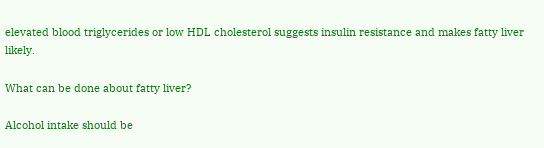elevated blood triglycerides or low HDL cholesterol suggests insulin resistance and makes fatty liver likely.

What can be done about fatty liver?

Alcohol intake should be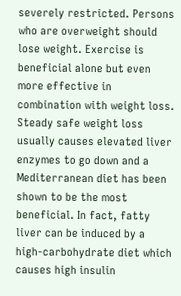severely restricted. Persons who are overweight should lose weight. Exercise is beneficial alone but even more effective in combination with weight loss. Steady safe weight loss usually causes elevated liver enzymes to go down and a Mediterranean diet has been shown to be the most beneficial. In fact, fatty liver can be induced by a high-carbohydrate diet which causes high insulin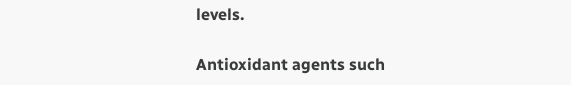levels.

Antioxidant agents such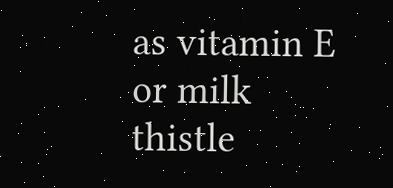as vitamin E or milk thistle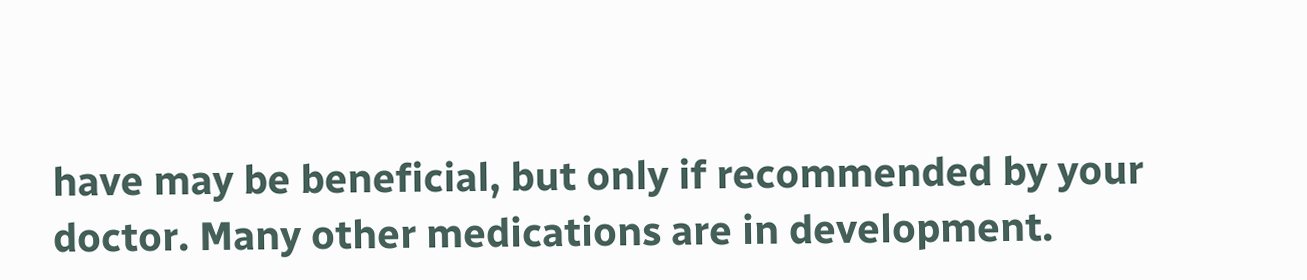have may be beneficial, but only if recommended by your doctor. Many other medications are in development.